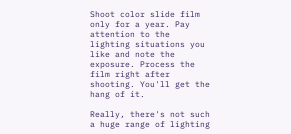Shoot color slide film only for a year. Pay attention to the lighting situations you like and note the exposure. Process the film right after shooting. You'll get the hang of it.

Really, there's not such a huge range of lighting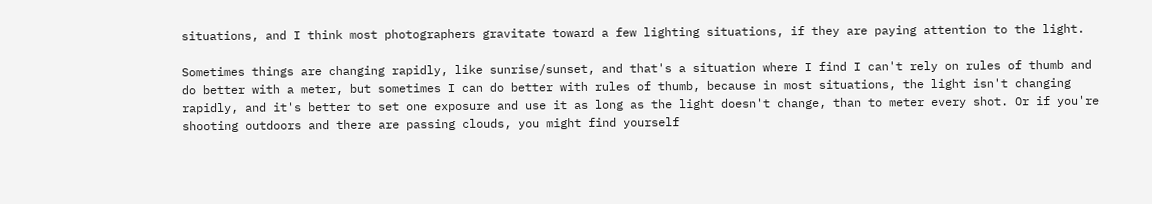situations, and I think most photographers gravitate toward a few lighting situations, if they are paying attention to the light.

Sometimes things are changing rapidly, like sunrise/sunset, and that's a situation where I find I can't rely on rules of thumb and do better with a meter, but sometimes I can do better with rules of thumb, because in most situations, the light isn't changing rapidly, and it's better to set one exposure and use it as long as the light doesn't change, than to meter every shot. Or if you're shooting outdoors and there are passing clouds, you might find yourself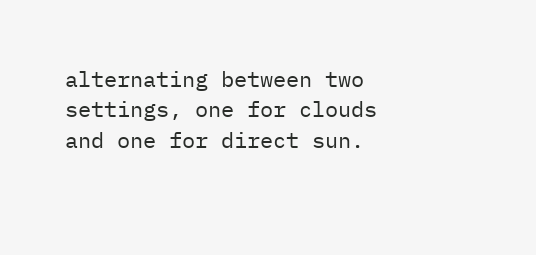alternating between two settings, one for clouds and one for direct sun.